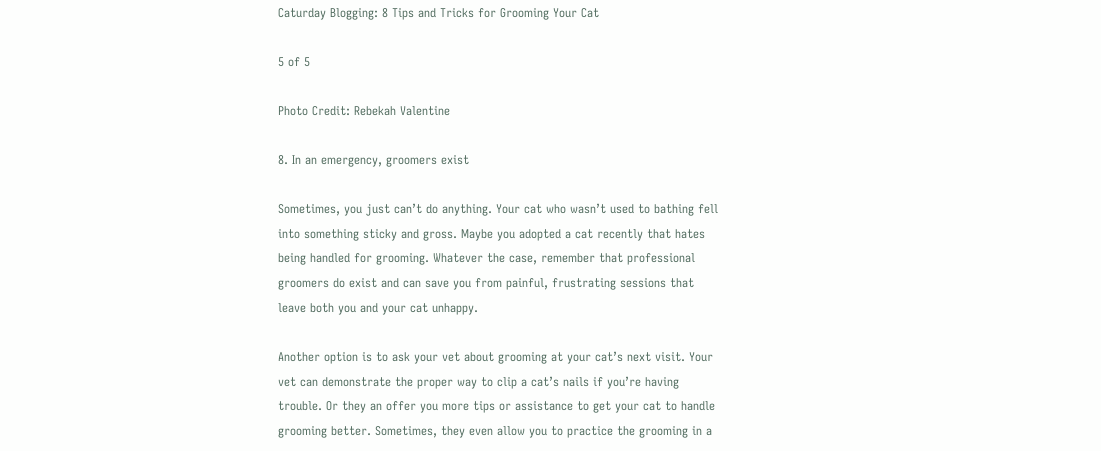Caturday Blogging: 8 Tips and Tricks for Grooming Your Cat

5 of 5

Photo Credit: Rebekah Valentine

8. In an emergency, groomers exist

Sometimes, you just can’t do anything. Your cat who wasn’t used to bathing fell into something sticky and gross. Maybe you adopted a cat recently that hates being handled for grooming. Whatever the case, remember that professional groomers do exist and can save you from painful, frustrating sessions that leave both you and your cat unhappy.

Another option is to ask your vet about grooming at your cat’s next visit. Your vet can demonstrate the proper way to clip a cat’s nails if you’re having trouble. Or they an offer you more tips or assistance to get your cat to handle grooming better. Sometimes, they even allow you to practice the grooming in a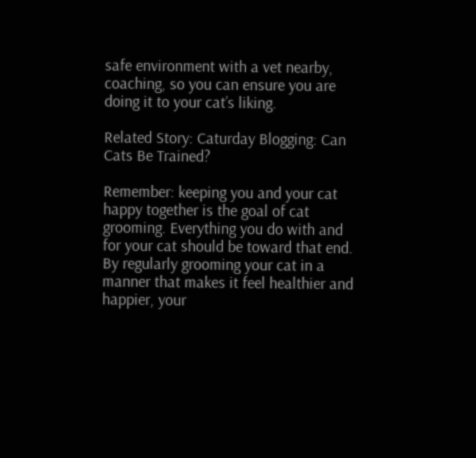safe environment with a vet nearby, coaching, so you can ensure you are doing it to your cat’s liking.

Related Story: Caturday Blogging: Can Cats Be Trained?

Remember: keeping you and your cat happy together is the goal of cat grooming. Everything you do with and for your cat should be toward that end. By regularly grooming your cat in a manner that makes it feel healthier and happier, your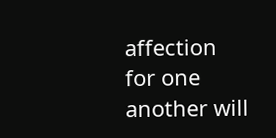affection for one another will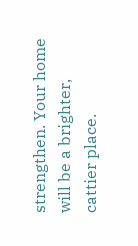strengthen. Your home will be a brighter, cattier place.